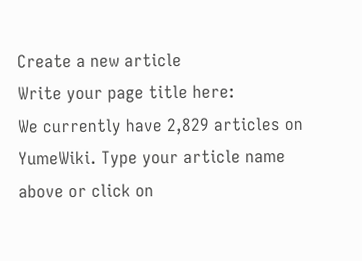Create a new article
Write your page title here:
We currently have 2,829 articles on YumeWiki. Type your article name above or click on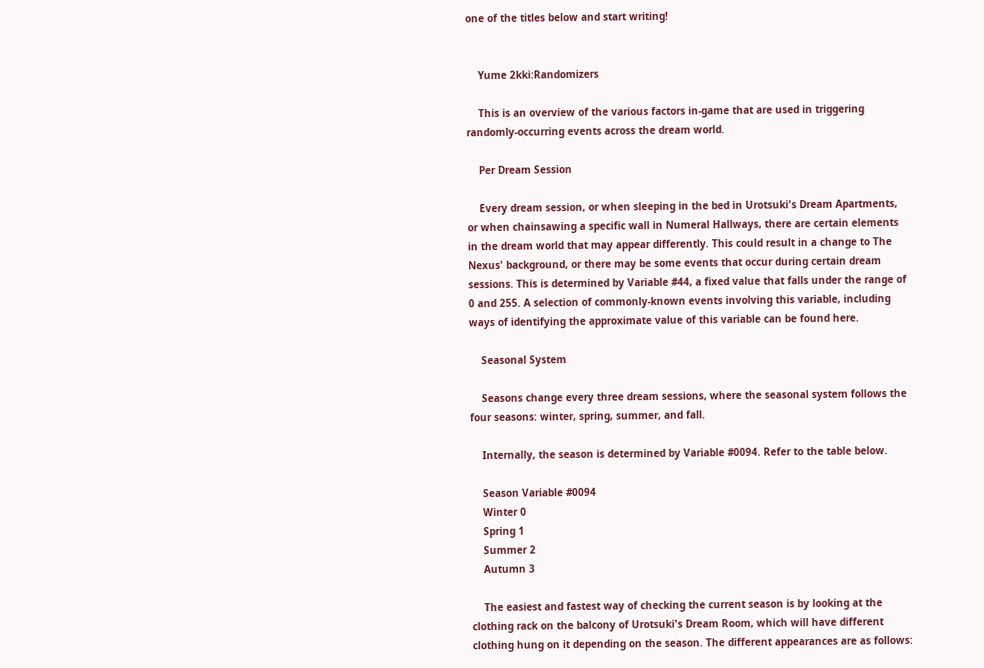one of the titles below and start writing!


    Yume 2kki:Randomizers

    This is an overview of the various factors in-game that are used in triggering randomly-occurring events across the dream world.

    Per Dream Session

    Every dream session, or when sleeping in the bed in Urotsuki's Dream Apartments, or when chainsawing a specific wall in Numeral Hallways, there are certain elements in the dream world that may appear differently. This could result in a change to The Nexus' background, or there may be some events that occur during certain dream sessions. This is determined by Variable #44, a fixed value that falls under the range of 0 and 255. A selection of commonly-known events involving this variable, including ways of identifying the approximate value of this variable can be found here.

    Seasonal System

    Seasons change every three dream sessions, where the seasonal system follows the four seasons: winter, spring, summer, and fall.

    Internally, the season is determined by Variable #0094. Refer to the table below.

    Season Variable #0094
    Winter 0
    Spring 1
    Summer 2
    Autumn 3

    The easiest and fastest way of checking the current season is by looking at the clothing rack on the balcony of Urotsuki's Dream Room, which will have different clothing hung on it depending on the season. The different appearances are as follows: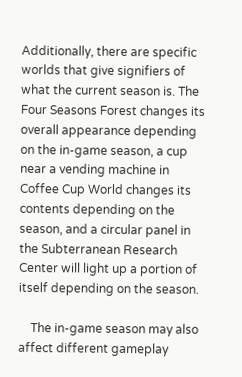Additionally, there are specific worlds that give signifiers of what the current season is. The Four Seasons Forest changes its overall appearance depending on the in-game season, a cup near a vending machine in Coffee Cup World changes its contents depending on the season, and a circular panel in the Subterranean Research Center will light up a portion of itself depending on the season.

    The in-game season may also affect different gameplay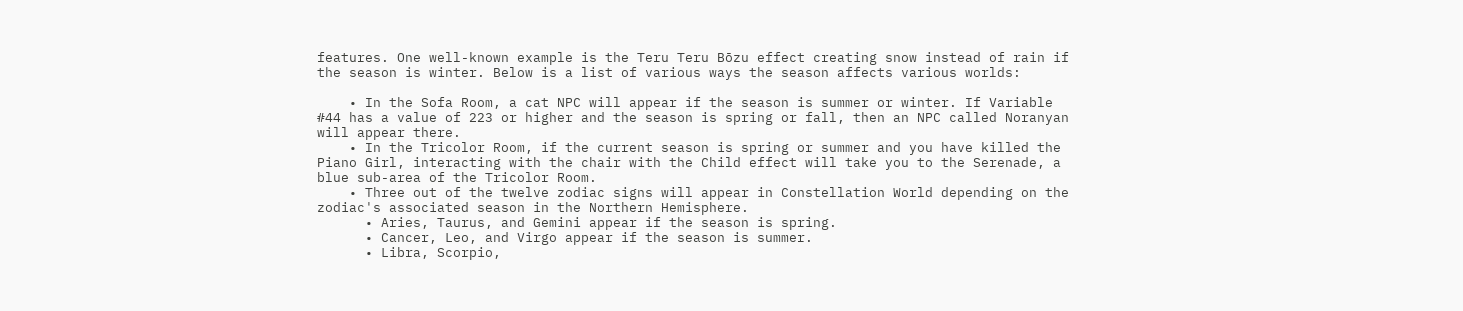features. One well-known example is the Teru Teru Bōzu effect creating snow instead of rain if the season is winter. Below is a list of various ways the season affects various worlds:

    • In the Sofa Room, a cat NPC will appear if the season is summer or winter. If Variable #44 has a value of 223 or higher and the season is spring or fall, then an NPC called Noranyan will appear there.
    • In the Tricolor Room, if the current season is spring or summer and you have killed the Piano Girl, interacting with the chair with the Child effect will take you to the Serenade, a blue sub-area of the Tricolor Room.
    • Three out of the twelve zodiac signs will appear in Constellation World depending on the zodiac's associated season in the Northern Hemisphere.
      • Aries, Taurus, and Gemini appear if the season is spring.
      • Cancer, Leo, and Virgo appear if the season is summer.
      • Libra, Scorpio,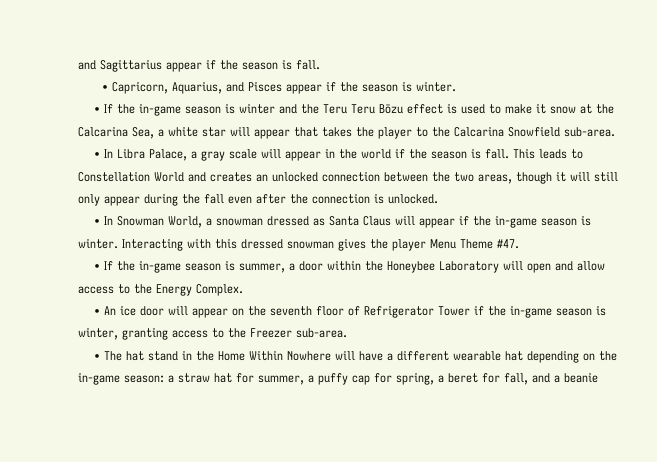and Sagittarius appear if the season is fall.
      • Capricorn, Aquarius, and Pisces appear if the season is winter.
    • If the in-game season is winter and the Teru Teru Bōzu effect is used to make it snow at the Calcarina Sea, a white star will appear that takes the player to the Calcarina Snowfield sub-area.
    • In Libra Palace, a gray scale will appear in the world if the season is fall. This leads to Constellation World and creates an unlocked connection between the two areas, though it will still only appear during the fall even after the connection is unlocked.
    • In Snowman World, a snowman dressed as Santa Claus will appear if the in-game season is winter. Interacting with this dressed snowman gives the player Menu Theme #47.
    • If the in-game season is summer, a door within the Honeybee Laboratory will open and allow access to the Energy Complex.
    • An ice door will appear on the seventh floor of Refrigerator Tower if the in-game season is winter, granting access to the Freezer sub-area.
    • The hat stand in the Home Within Nowhere will have a different wearable hat depending on the in-game season: a straw hat for summer, a puffy cap for spring, a beret for fall, and a beanie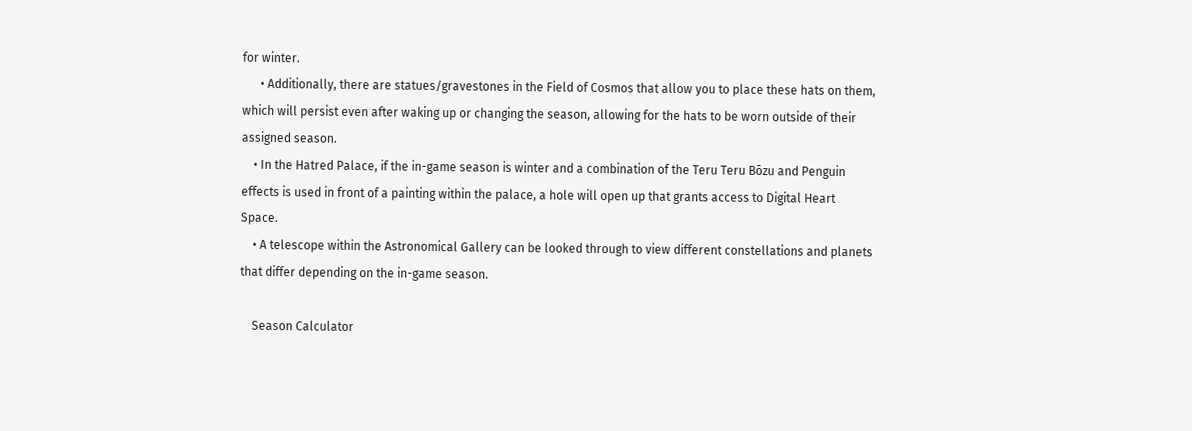for winter.
      • Additionally, there are statues/gravestones in the Field of Cosmos that allow you to place these hats on them, which will persist even after waking up or changing the season, allowing for the hats to be worn outside of their assigned season.
    • In the Hatred Palace, if the in-game season is winter and a combination of the Teru Teru Bōzu and Penguin effects is used in front of a painting within the palace, a hole will open up that grants access to Digital Heart Space.
    • A telescope within the Astronomical Gallery can be looked through to view different constellations and planets that differ depending on the in-game season.

    Season Calculator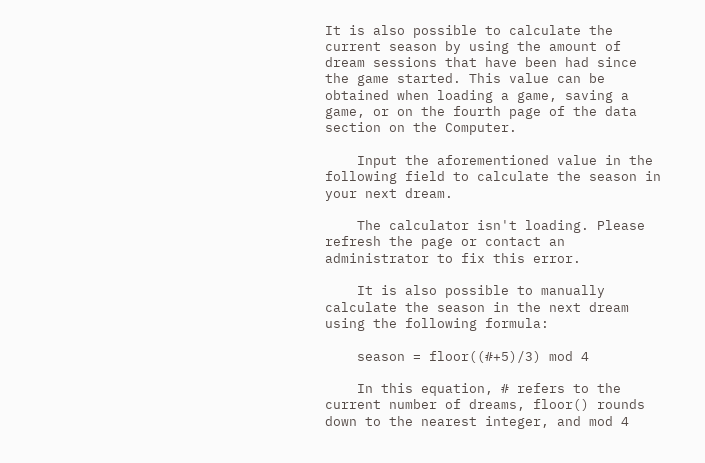It is also possible to calculate the current season by using the amount of dream sessions that have been had since the game started. This value can be obtained when loading a game, saving a game, or on the fourth page of the data section on the Computer.

    Input the aforementioned value in the following field to calculate the season in your next dream.

    The calculator isn't loading. Please refresh the page or contact an administrator to fix this error.

    It is also possible to manually calculate the season in the next dream using the following formula:

    season = floor((#+5)/3) mod 4

    In this equation, # refers to the current number of dreams, floor() rounds down to the nearest integer, and mod 4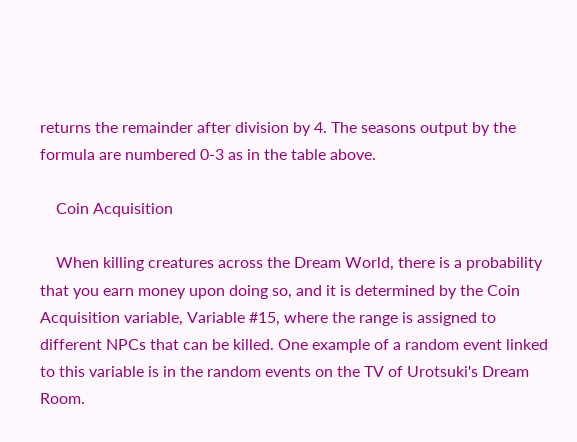returns the remainder after division by 4. The seasons output by the formula are numbered 0-3 as in the table above.

    Coin Acquisition

    When killing creatures across the Dream World, there is a probability that you earn money upon doing so, and it is determined by the Coin Acquisition variable, Variable #15, where the range is assigned to different NPCs that can be killed. One example of a random event linked to this variable is in the random events on the TV of Urotsuki's Dream Room.